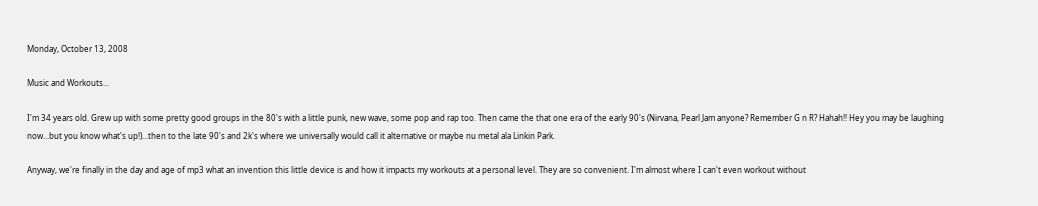Monday, October 13, 2008

Music and Workouts...

I'm 34 years old. Grew up with some pretty good groups in the 80's with a little punk, new wave, some pop and rap too. Then came the that one era of the early 90's (Nirvana, Pearl Jam anyone? Remember G n R? Hahah!! Hey you may be laughing now...but you know what's up!)...then to the late 90's and 2k's where we universally would call it alternative or maybe nu metal ala Linkin Park.

Anyway, we're finally in the day and age of mp3 what an invention this little device is and how it impacts my workouts at a personal level. They are so convenient. I'm almost where I can't even workout without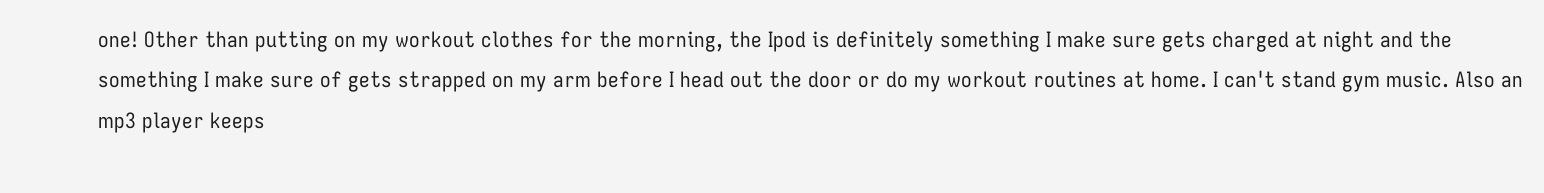one! Other than putting on my workout clothes for the morning, the Ipod is definitely something I make sure gets charged at night and the something I make sure of gets strapped on my arm before I head out the door or do my workout routines at home. I can't stand gym music. Also an mp3 player keeps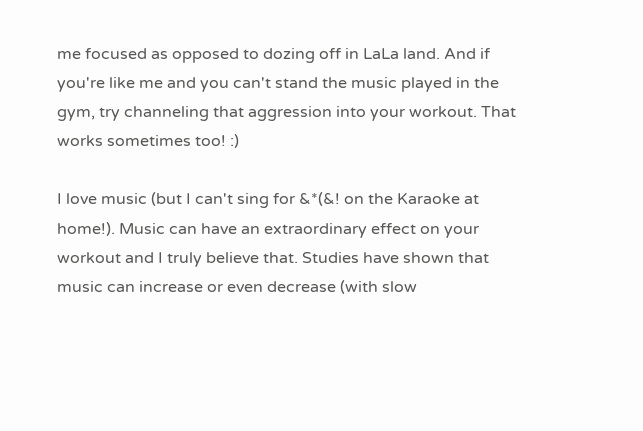me focused as opposed to dozing off in LaLa land. And if you're like me and you can't stand the music played in the gym, try channeling that aggression into your workout. That works sometimes too! :)

I love music (but I can't sing for &*(&! on the Karaoke at home!). Music can have an extraordinary effect on your workout and I truly believe that. Studies have shown that music can increase or even decrease (with slow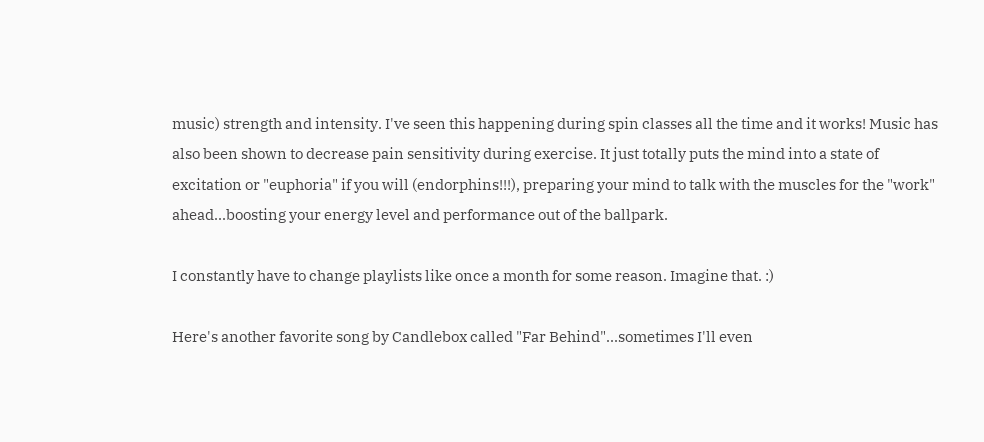music) strength and intensity. I've seen this happening during spin classes all the time and it works! Music has also been shown to decrease pain sensitivity during exercise. It just totally puts the mind into a state of excitation or "euphoria" if you will (endorphins!!!), preparing your mind to talk with the muscles for the "work" ahead...boosting your energy level and performance out of the ballpark.

I constantly have to change playlists like once a month for some reason. Imagine that. :)

Here's another favorite song by Candlebox called "Far Behind"...sometimes I'll even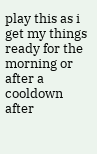play this as i get my things ready for the morning or after a cooldown after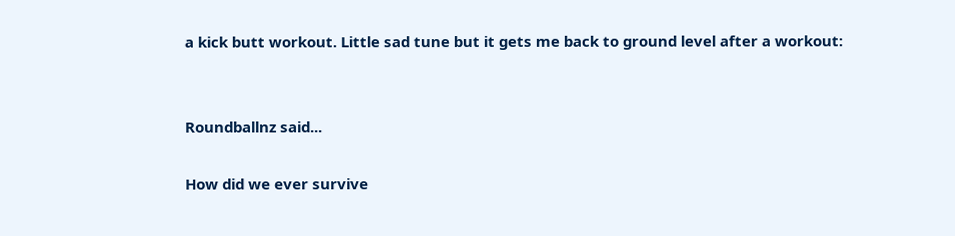a kick butt workout. Little sad tune but it gets me back to ground level after a workout:


Roundballnz said...

How did we ever survive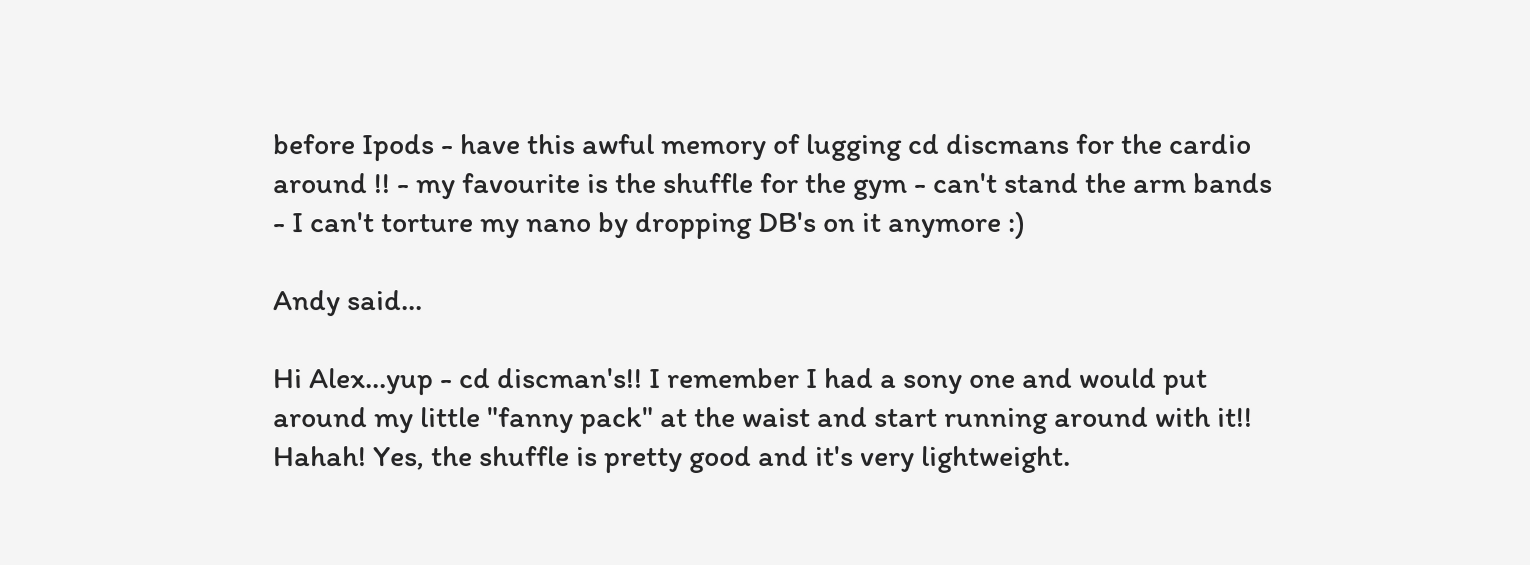before Ipods - have this awful memory of lugging cd discmans for the cardio around !! - my favourite is the shuffle for the gym - can't stand the arm bands - I can't torture my nano by dropping DB's on it anymore :)

Andy said...

Hi Alex...yup - cd discman's!! I remember I had a sony one and would put around my little "fanny pack" at the waist and start running around with it!! Hahah! Yes, the shuffle is pretty good and it's very lightweight.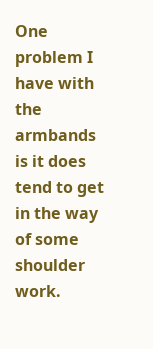One problem I have with the armbands is it does tend to get in the way of some shoulder work.